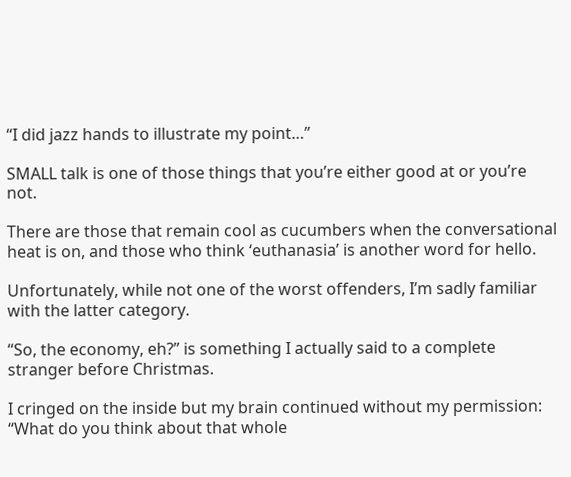“I did jazz hands to illustrate my point…”

SMALL talk is one of those things that you’re either good at or you’re not.

There are those that remain cool as cucumbers when the conversational heat is on, and those who think ‘euthanasia’ is another word for hello.

Unfortunately, while not one of the worst offenders, I’m sadly familiar with the latter category.

“So, the economy, eh?” is something I actually said to a complete stranger before Christmas.

I cringed on the inside but my brain continued without my permission: “What do you think about that whole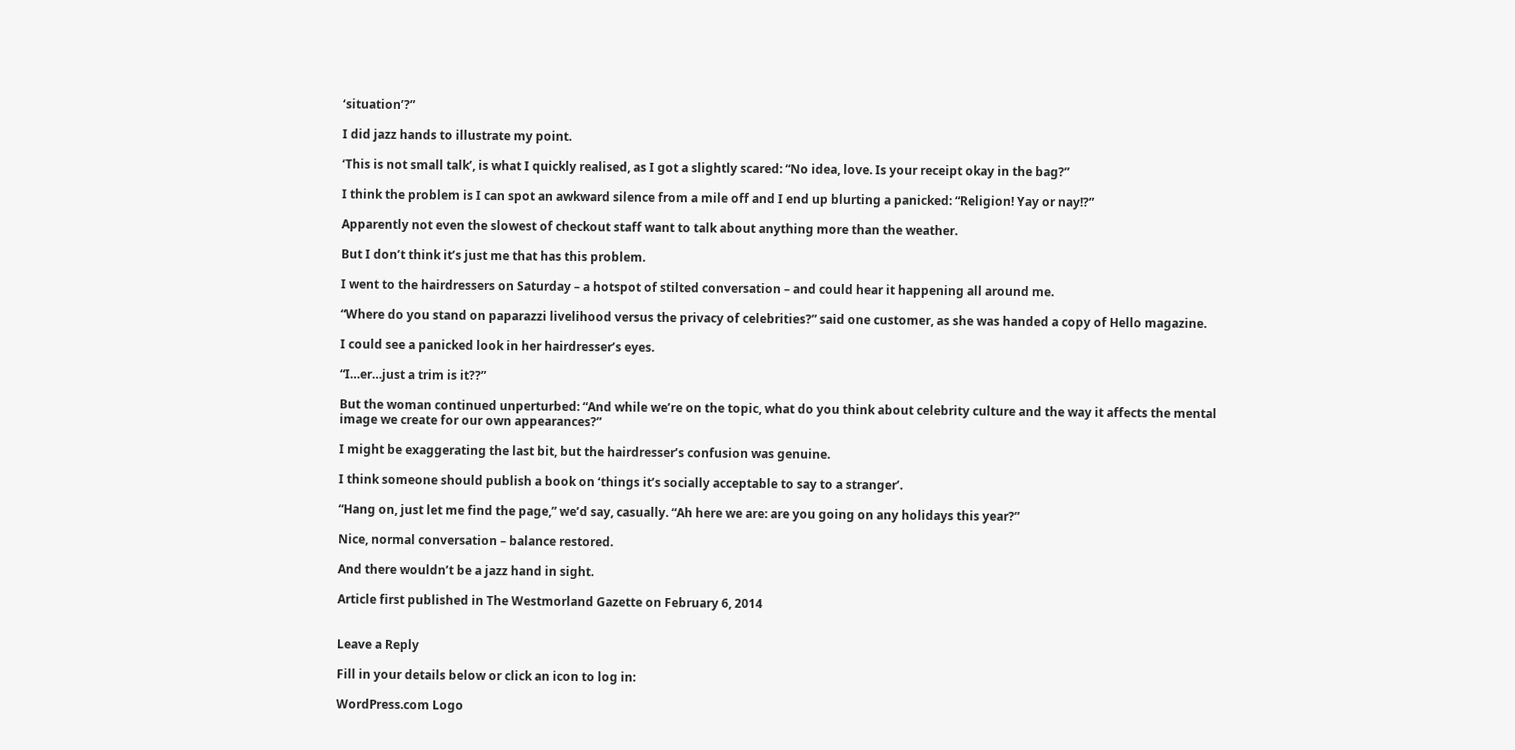‘situation’?”

I did jazz hands to illustrate my point.

‘This is not small talk’, is what I quickly realised, as I got a slightly scared: “No idea, love. Is your receipt okay in the bag?”

I think the problem is I can spot an awkward silence from a mile off and I end up blurting a panicked: “Religion! Yay or nay!?”

Apparently not even the slowest of checkout staff want to talk about anything more than the weather.

But I don’t think it’s just me that has this problem.

I went to the hairdressers on Saturday – a hotspot of stilted conversation – and could hear it happening all around me.

“Where do you stand on paparazzi livelihood versus the privacy of celebrities?” said one customer, as she was handed a copy of Hello magazine.

I could see a panicked look in her hairdresser’s eyes.

“I…er…just a trim is it??”

But the woman continued unperturbed: “And while we’re on the topic, what do you think about celebrity culture and the way it affects the mental image we create for our own appearances?”

I might be exaggerating the last bit, but the hairdresser’s confusion was genuine.

I think someone should publish a book on ‘things it’s socially acceptable to say to a stranger’.

“Hang on, just let me find the page,” we’d say, casually. “Ah here we are: are you going on any holidays this year?”

Nice, normal conversation – balance restored.

And there wouldn’t be a jazz hand in sight.

Article first published in The Westmorland Gazette on February 6, 2014


Leave a Reply

Fill in your details below or click an icon to log in:

WordPress.com Logo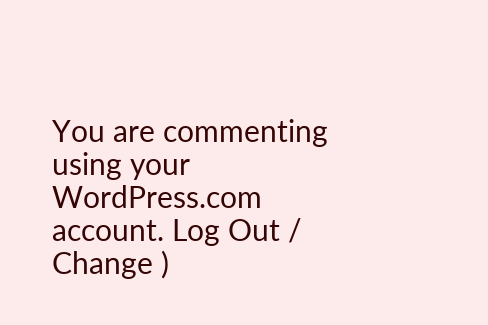You are commenting using your WordPress.com account. Log Out /  Change )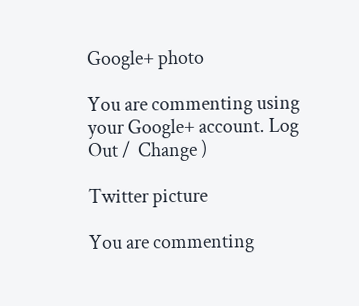Google+ photo

You are commenting using your Google+ account. Log Out /  Change )

Twitter picture

You are commenting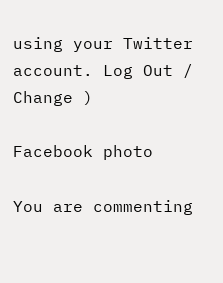using your Twitter account. Log Out /  Change )

Facebook photo

You are commenting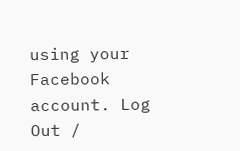using your Facebook account. Log Out /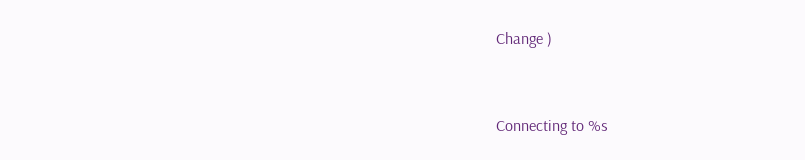Change )


Connecting to %s